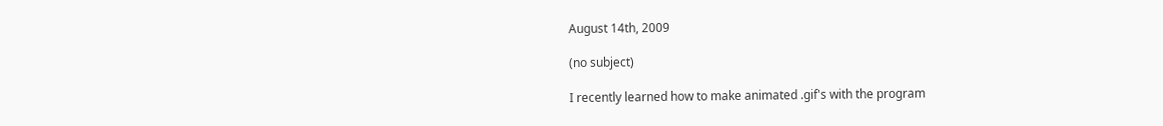August 14th, 2009

(no subject)

I recently learned how to make animated .gif's with the program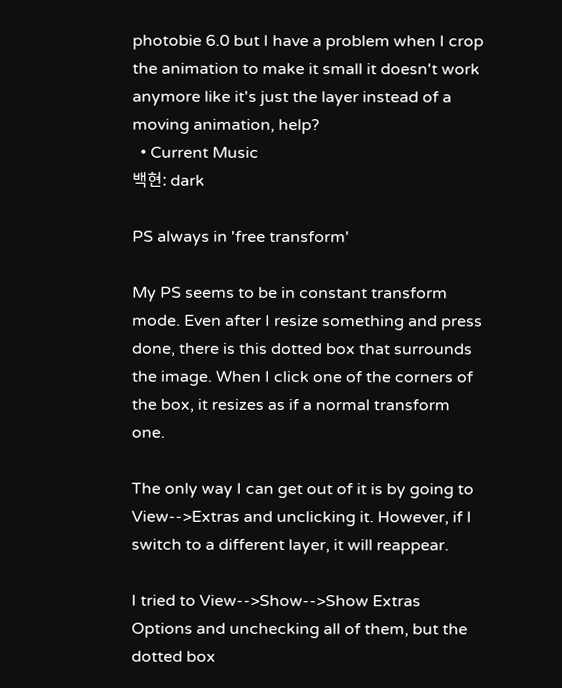photobie 6.0 but I have a problem when I crop the animation to make it small it doesn't work anymore like it's just the layer instead of a moving animation, help?
  • Current Music
백현: dark

PS always in 'free transform'

My PS seems to be in constant transform mode. Even after I resize something and press done, there is this dotted box that surrounds the image. When I click one of the corners of the box, it resizes as if a normal transform one.

The only way I can get out of it is by going to View-->Extras and unclicking it. However, if I switch to a different layer, it will reappear.

I tried to View-->Show-->Show Extras Options and unchecking all of them, but the dotted box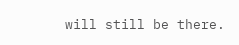will still be there.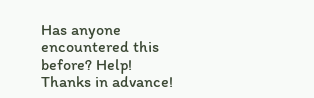Has anyone encountered this before? Help! Thanks in advance!